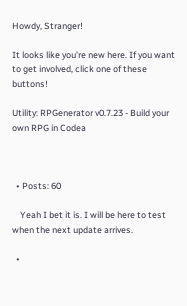Howdy, Stranger!

It looks like you're new here. If you want to get involved, click one of these buttons!

Utility: RPGenerator v0.7.23 - Build your own RPG in Codea



  • Posts: 60

    Yeah I bet it is. I will be here to test when the next update arrives.

  •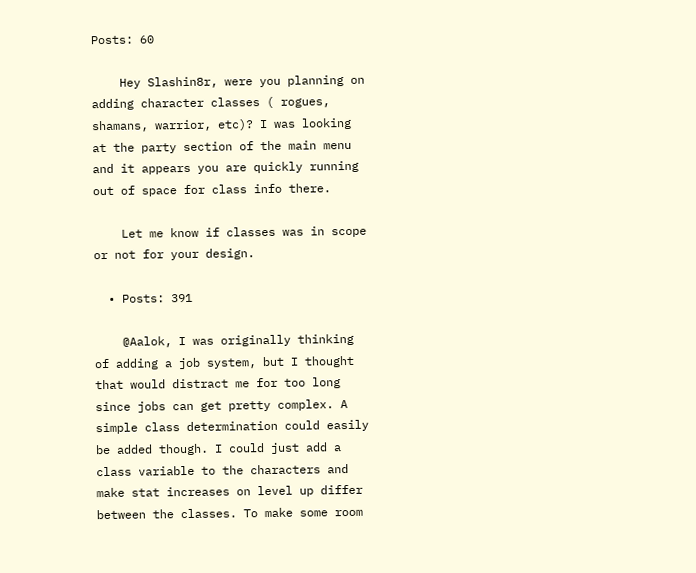Posts: 60

    Hey Slashin8r, were you planning on adding character classes ( rogues, shamans, warrior, etc)? I was looking at the party section of the main menu and it appears you are quickly running out of space for class info there.

    Let me know if classes was in scope or not for your design.

  • Posts: 391

    @Aalok, I was originally thinking of adding a job system, but I thought that would distract me for too long since jobs can get pretty complex. A simple class determination could easily be added though. I could just add a class variable to the characters and make stat increases on level up differ between the classes. To make some room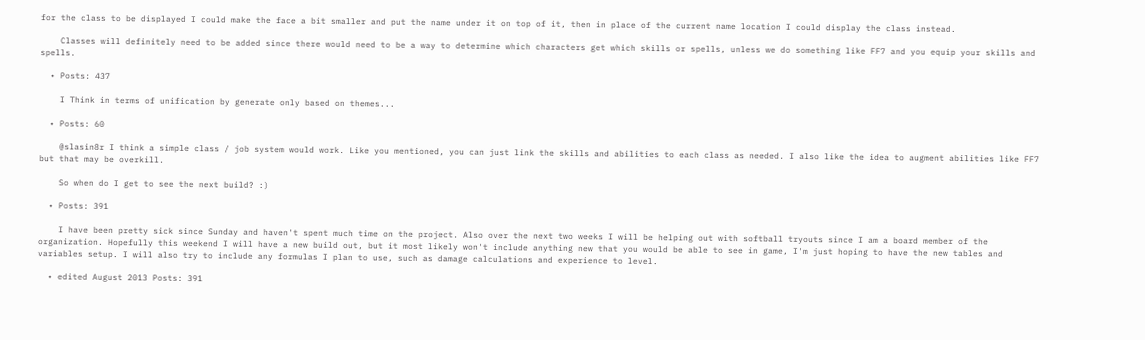for the class to be displayed I could make the face a bit smaller and put the name under it on top of it, then in place of the current name location I could display the class instead.

    Classes will definitely need to be added since there would need to be a way to determine which characters get which skills or spells, unless we do something like FF7 and you equip your skills and spells.

  • Posts: 437

    I Think in terms of unification by generate only based on themes...

  • Posts: 60

    @slasin8r I think a simple class / job system would work. Like you mentioned, you can just link the skills and abilities to each class as needed. I also like the idea to augment abilities like FF7 but that may be overkill.

    So when do I get to see the next build? :)

  • Posts: 391

    I have been pretty sick since Sunday and haven't spent much time on the project. Also over the next two weeks I will be helping out with softball tryouts since I am a board member of the organization. Hopefully this weekend I will have a new build out, but it most likely won't include anything new that you would be able to see in game, I'm just hoping to have the new tables and variables setup. I will also try to include any formulas I plan to use, such as damage calculations and experience to level.

  • edited August 2013 Posts: 391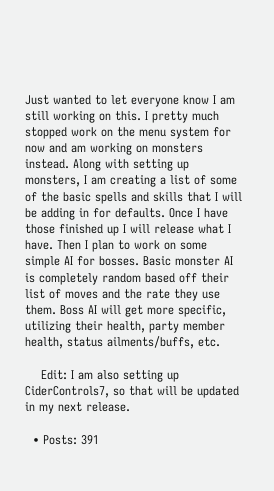Just wanted to let everyone know I am still working on this. I pretty much stopped work on the menu system for now and am working on monsters instead. Along with setting up monsters, I am creating a list of some of the basic spells and skills that I will be adding in for defaults. Once I have those finished up I will release what I have. Then I plan to work on some simple AI for bosses. Basic monster AI is completely random based off their list of moves and the rate they use them. Boss AI will get more specific, utilizing their health, party member health, status ailments/buffs, etc.

    Edit: I am also setting up CiderControls7, so that will be updated in my next release.

  • Posts: 391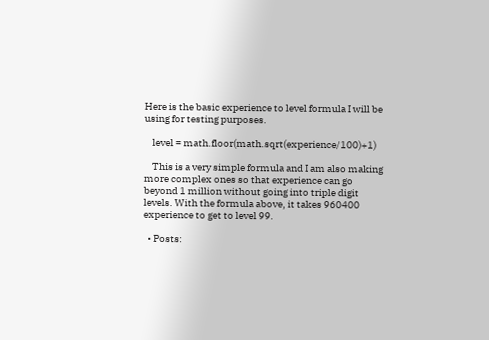Here is the basic experience to level formula I will be using for testing purposes.

    level = math.floor(math.sqrt(experience/100)+1)

    This is a very simple formula and I am also making more complex ones so that experience can go beyond 1 million without going into triple digit levels. With the formula above, it takes 960400 experience to get to level 99.

  • Posts: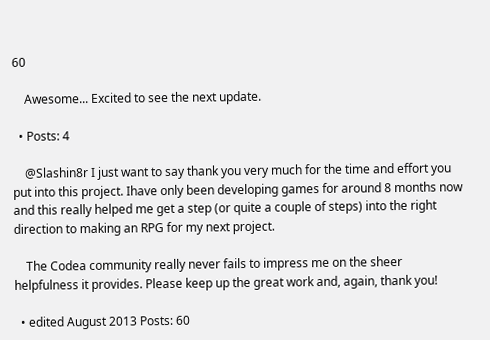60

    Awesome... Excited to see the next update.

  • Posts: 4

    @Slashin8r I just want to say thank you very much for the time and effort you put into this project. Ihave only been developing games for around 8 months now and this really helped me get a step (or quite a couple of steps) into the right direction to making an RPG for my next project.

    The Codea community really never fails to impress me on the sheer helpfulness it provides. Please keep up the great work and, again, thank you!

  • edited August 2013 Posts: 60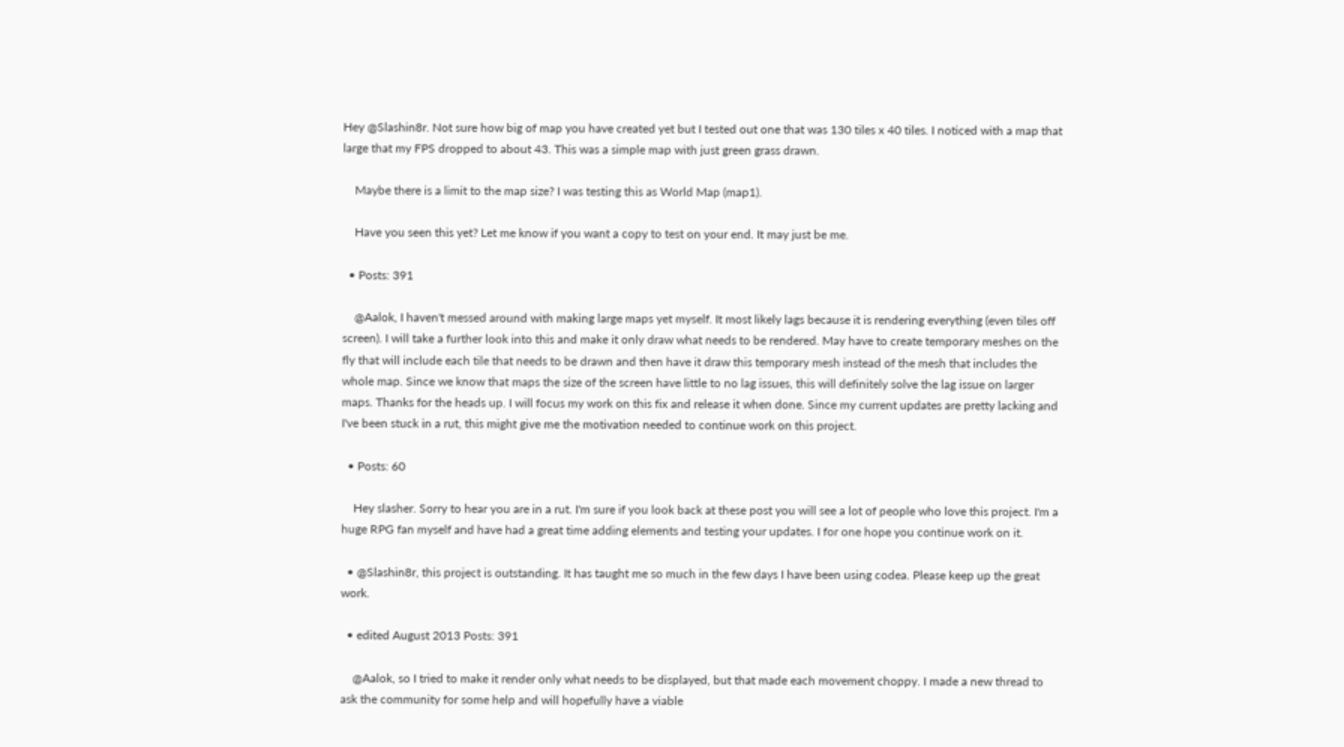Hey @Slashin8r. Not sure how big of map you have created yet but I tested out one that was 130 tiles x 40 tiles. I noticed with a map that large that my FPS dropped to about 43. This was a simple map with just green grass drawn.

    Maybe there is a limit to the map size? I was testing this as World Map (map1).

    Have you seen this yet? Let me know if you want a copy to test on your end. It may just be me.

  • Posts: 391

    @Aalok, I haven't messed around with making large maps yet myself. It most likely lags because it is rendering everything (even tiles off screen). I will take a further look into this and make it only draw what needs to be rendered. May have to create temporary meshes on the fly that will include each tile that needs to be drawn and then have it draw this temporary mesh instead of the mesh that includes the whole map. Since we know that maps the size of the screen have little to no lag issues, this will definitely solve the lag issue on larger maps. Thanks for the heads up. I will focus my work on this fix and release it when done. Since my current updates are pretty lacking and I've been stuck in a rut, this might give me the motivation needed to continue work on this project.

  • Posts: 60

    Hey slasher. Sorry to hear you are in a rut. I'm sure if you look back at these post you will see a lot of people who love this project. I'm a huge RPG fan myself and have had a great time adding elements and testing your updates. I for one hope you continue work on it.

  • @Slashin8r, this project is outstanding. It has taught me so much in the few days I have been using codea. Please keep up the great work.

  • edited August 2013 Posts: 391

    @Aalok, so I tried to make it render only what needs to be displayed, but that made each movement choppy. I made a new thread to ask the community for some help and will hopefully have a viable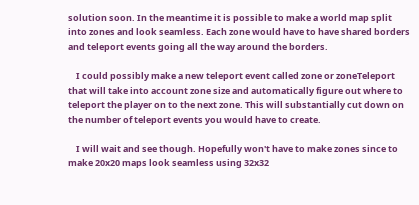solution soon. In the meantime it is possible to make a world map split into zones and look seamless. Each zone would have to have shared borders and teleport events going all the way around the borders.

    I could possibly make a new teleport event called zone or zoneTeleport that will take into account zone size and automatically figure out where to teleport the player on to the next zone. This will substantially cut down on the number of teleport events you would have to create.

    I will wait and see though. Hopefully won't have to make zones since to make 20x20 maps look seamless using 32x32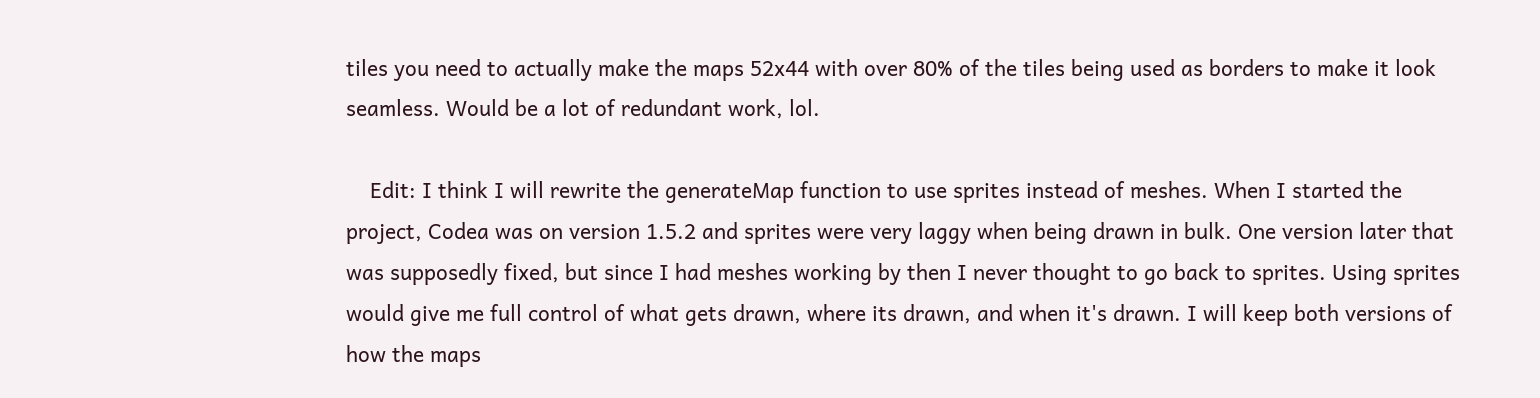tiles you need to actually make the maps 52x44 with over 80% of the tiles being used as borders to make it look seamless. Would be a lot of redundant work, lol.

    Edit: I think I will rewrite the generateMap function to use sprites instead of meshes. When I started the project, Codea was on version 1.5.2 and sprites were very laggy when being drawn in bulk. One version later that was supposedly fixed, but since I had meshes working by then I never thought to go back to sprites. Using sprites would give me full control of what gets drawn, where its drawn, and when it's drawn. I will keep both versions of how the maps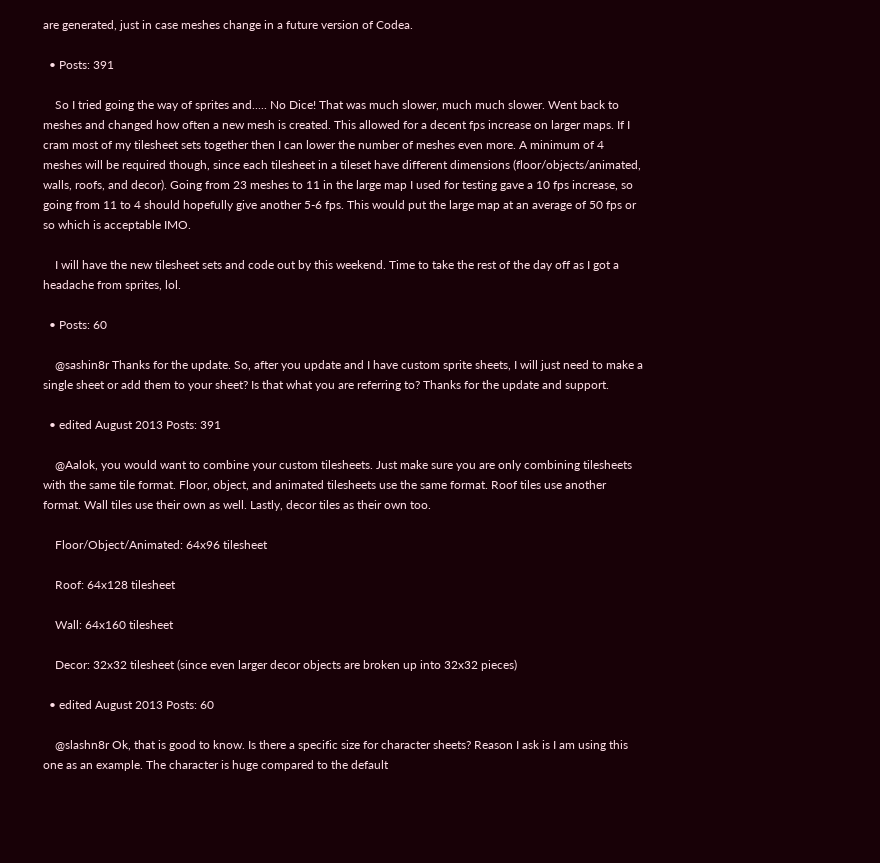are generated, just in case meshes change in a future version of Codea.

  • Posts: 391

    So I tried going the way of sprites and..... No Dice! That was much slower, much much slower. Went back to meshes and changed how often a new mesh is created. This allowed for a decent fps increase on larger maps. If I cram most of my tilesheet sets together then I can lower the number of meshes even more. A minimum of 4 meshes will be required though, since each tilesheet in a tileset have different dimensions (floor/objects/animated, walls, roofs, and decor). Going from 23 meshes to 11 in the large map I used for testing gave a 10 fps increase, so going from 11 to 4 should hopefully give another 5-6 fps. This would put the large map at an average of 50 fps or so which is acceptable IMO.

    I will have the new tilesheet sets and code out by this weekend. Time to take the rest of the day off as I got a headache from sprites, lol.

  • Posts: 60

    @sashin8r Thanks for the update. So, after you update and I have custom sprite sheets, I will just need to make a single sheet or add them to your sheet? Is that what you are referring to? Thanks for the update and support.

  • edited August 2013 Posts: 391

    @Aalok, you would want to combine your custom tilesheets. Just make sure you are only combining tilesheets with the same tile format. Floor, object, and animated tilesheets use the same format. Roof tiles use another format. Wall tiles use their own as well. Lastly, decor tiles as their own too.

    Floor/Object/Animated: 64x96 tilesheet

    Roof: 64x128 tilesheet

    Wall: 64x160 tilesheet

    Decor: 32x32 tilesheet (since even larger decor objects are broken up into 32x32 pieces)

  • edited August 2013 Posts: 60

    @slashn8r Ok, that is good to know. Is there a specific size for character sheets? Reason I ask is I am using this one as an example. The character is huge compared to the default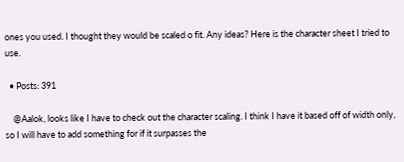ones you used. I thought they would be scaled o fit. Any ideas? Here is the character sheet I tried to use.

  • Posts: 391

    @Aalok, looks like I have to check out the character scaling. I think I have it based off of width only, so I will have to add something for if it surpasses the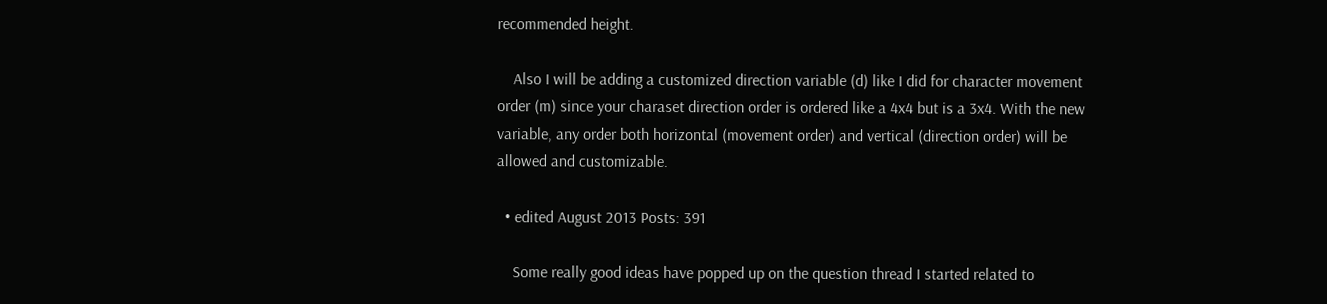recommended height.

    Also I will be adding a customized direction variable (d) like I did for character movement order (m) since your charaset direction order is ordered like a 4x4 but is a 3x4. With the new variable, any order both horizontal (movement order) and vertical (direction order) will be allowed and customizable.

  • edited August 2013 Posts: 391

    Some really good ideas have popped up on the question thread I started related to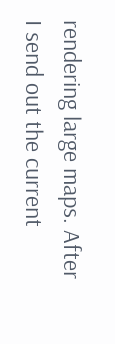rendering large maps. After I send out the current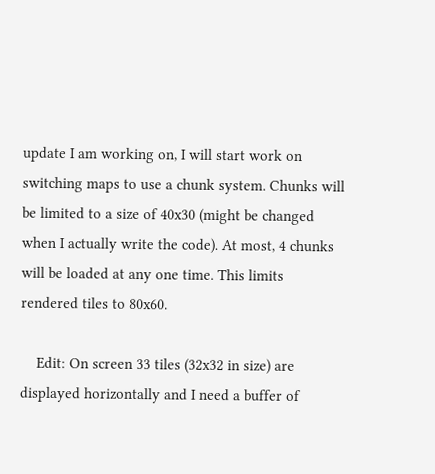update I am working on, I will start work on switching maps to use a chunk system. Chunks will be limited to a size of 40x30 (might be changed when I actually write the code). At most, 4 chunks will be loaded at any one time. This limits rendered tiles to 80x60.

    Edit: On screen 33 tiles (32x32 in size) are displayed horizontally and I need a buffer of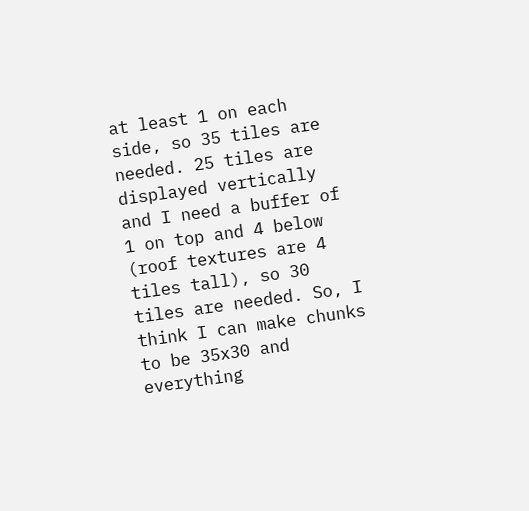at least 1 on each side, so 35 tiles are needed. 25 tiles are displayed vertically and I need a buffer of 1 on top and 4 below (roof textures are 4 tiles tall), so 30 tiles are needed. So, I think I can make chunks to be 35x30 and everything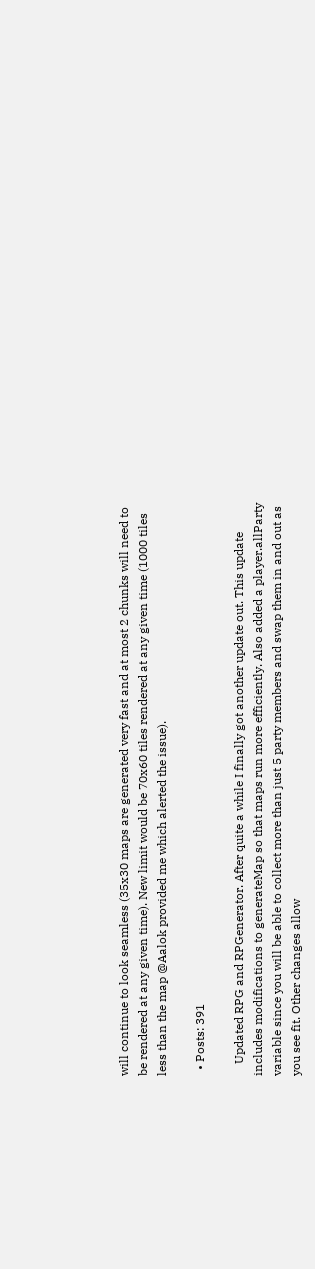will continue to look seamless (35x30 maps are generated very fast and at most 2 chunks will need to be rendered at any given time). New limit would be 70x60 tiles rendered at any given time (1000 tiles less than the map @Aalok provided me which alerted the issue).

  • Posts: 391

    Updated RPG and RPGenerator. After quite a while I finally got another update out. This update includes modifications to generateMap so that maps run more efficiently. Also added a player.allParty variable since you will be able to collect more than just 5 party members and swap them in and out as you see fit. Other changes allow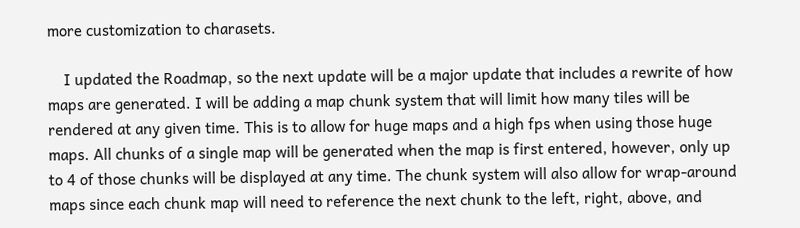more customization to charasets.

    I updated the Roadmap, so the next update will be a major update that includes a rewrite of how maps are generated. I will be adding a map chunk system that will limit how many tiles will be rendered at any given time. This is to allow for huge maps and a high fps when using those huge maps. All chunks of a single map will be generated when the map is first entered, however, only up to 4 of those chunks will be displayed at any time. The chunk system will also allow for wrap-around maps since each chunk map will need to reference the next chunk to the left, right, above, and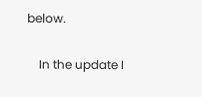below.

    In the update I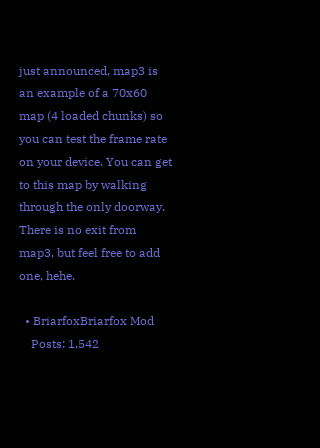just announced, map3 is an example of a 70x60 map (4 loaded chunks) so you can test the frame rate on your device. You can get to this map by walking through the only doorway. There is no exit from map3, but feel free to add one, hehe.

  • BriarfoxBriarfox Mod
    Posts: 1,542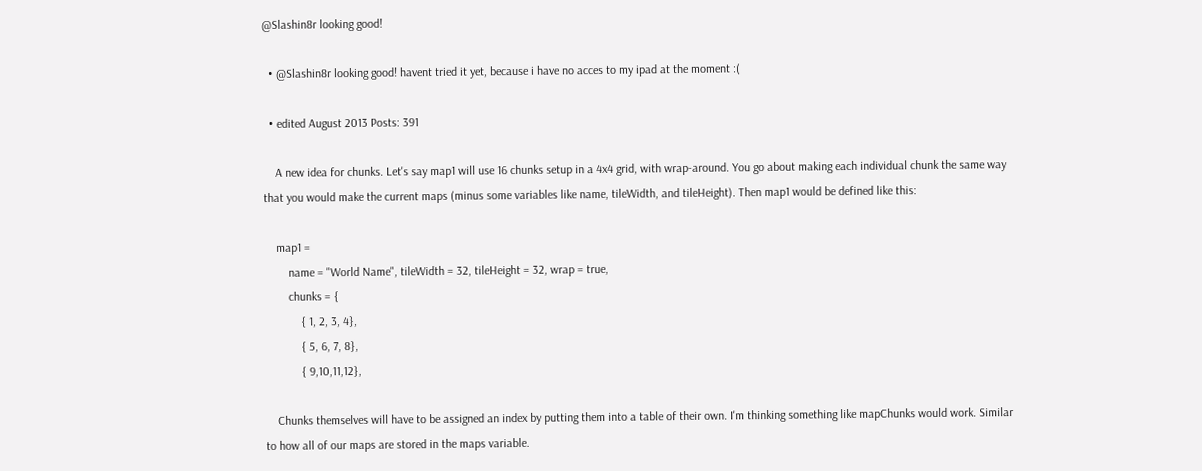@Slashin8r looking good!

  • @Slashin8r looking good! havent tried it yet, because i have no acces to my ipad at the moment :(

  • edited August 2013 Posts: 391

    A new idea for chunks. Let's say map1 will use 16 chunks setup in a 4x4 grid, with wrap-around. You go about making each individual chunk the same way that you would make the current maps (minus some variables like name, tileWidth, and tileHeight). Then map1 would be defined like this:

    map1 =
        name = "World Name", tileWidth = 32, tileHeight = 32, wrap = true,
        chunks = {
            { 1, 2, 3, 4},
            { 5, 6, 7, 8},
            { 9,10,11,12},

    Chunks themselves will have to be assigned an index by putting them into a table of their own. I'm thinking something like mapChunks would work. Similar to how all of our maps are stored in the maps variable.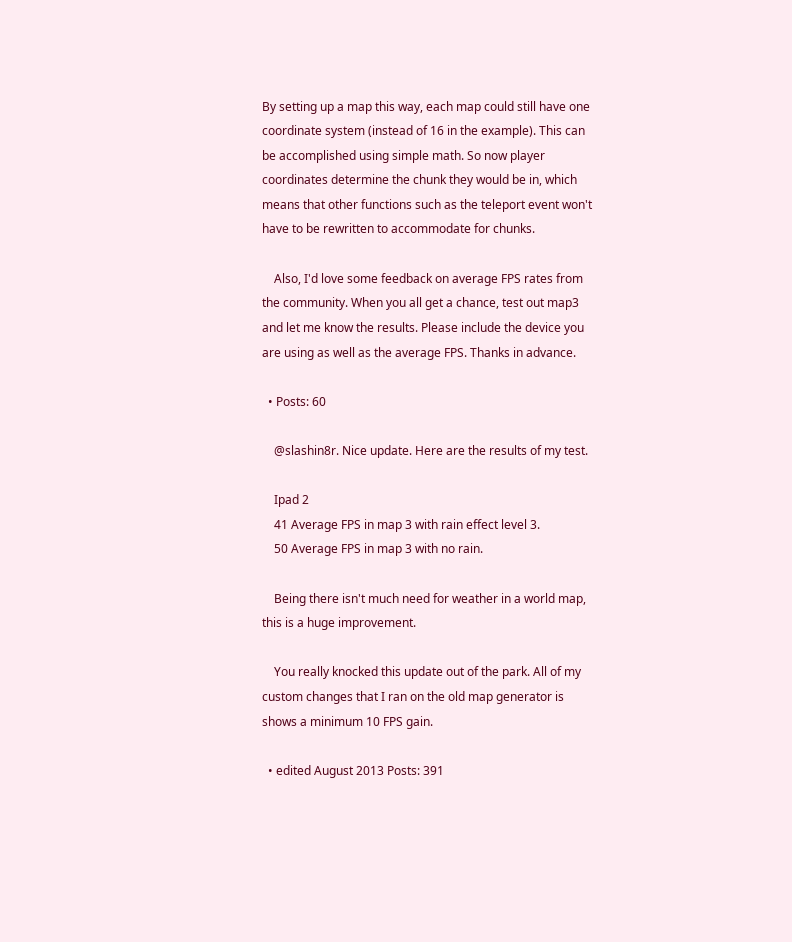By setting up a map this way, each map could still have one coordinate system (instead of 16 in the example). This can be accomplished using simple math. So now player coordinates determine the chunk they would be in, which means that other functions such as the teleport event won't have to be rewritten to accommodate for chunks.

    Also, I'd love some feedback on average FPS rates from the community. When you all get a chance, test out map3 and let me know the results. Please include the device you are using as well as the average FPS. Thanks in advance.

  • Posts: 60

    @slashin8r. Nice update. Here are the results of my test.

    Ipad 2
    41 Average FPS in map 3 with rain effect level 3.
    50 Average FPS in map 3 with no rain.

    Being there isn't much need for weather in a world map, this is a huge improvement.

    You really knocked this update out of the park. All of my custom changes that I ran on the old map generator is shows a minimum 10 FPS gain.

  • edited August 2013 Posts: 391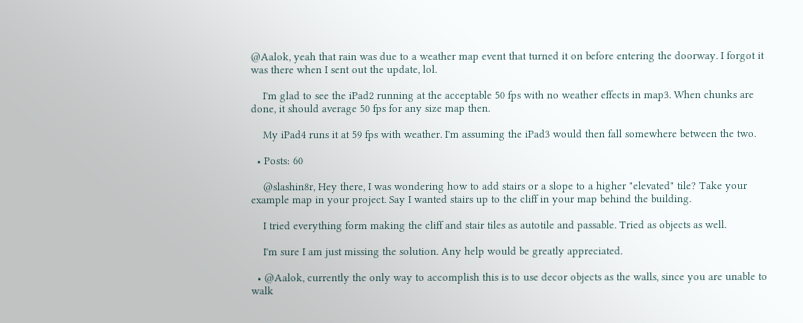@Aalok, yeah that rain was due to a weather map event that turned it on before entering the doorway. I forgot it was there when I sent out the update, lol.

    I'm glad to see the iPad2 running at the acceptable 50 fps with no weather effects in map3. When chunks are done, it should average 50 fps for any size map then.

    My iPad4 runs it at 59 fps with weather. I'm assuming the iPad3 would then fall somewhere between the two.

  • Posts: 60

    @slashin8r, Hey there, I was wondering how to add stairs or a slope to a higher "elevated" tile? Take your example map in your project. Say I wanted stairs up to the cliff in your map behind the building.

    I tried everything form making the cliff and stair tiles as autotile and passable. Tried as objects as well.

    I'm sure I am just missing the solution. Any help would be greatly appreciated.

  • @Aalok, currently the only way to accomplish this is to use decor objects as the walls, since you are unable to walk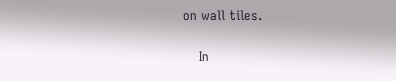on wall tiles.

    In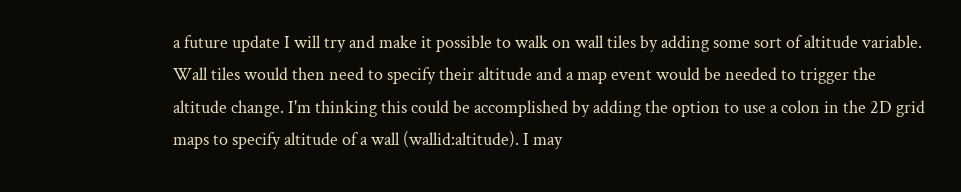a future update I will try and make it possible to walk on wall tiles by adding some sort of altitude variable. Wall tiles would then need to specify their altitude and a map event would be needed to trigger the altitude change. I'm thinking this could be accomplished by adding the option to use a colon in the 2D grid maps to specify altitude of a wall (wallid:altitude). I may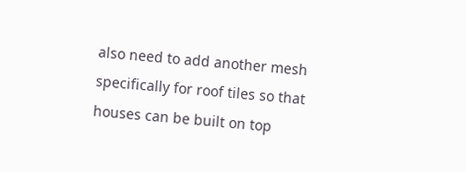also need to add another mesh specifically for roof tiles so that houses can be built on top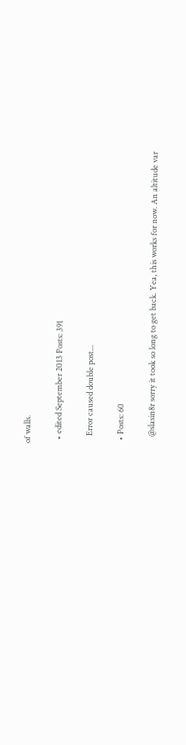of walls.

  • edited September 2013 Posts: 391

    Error caused double post...

  • Posts: 60

    @slasin8r sorry it took so long to get back. Yea, this works for now. An altitude var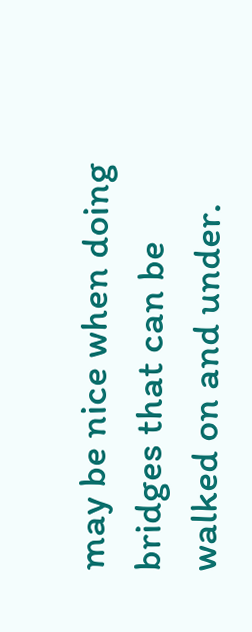may be nice when doing bridges that can be walked on and under.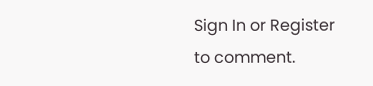Sign In or Register to comment.